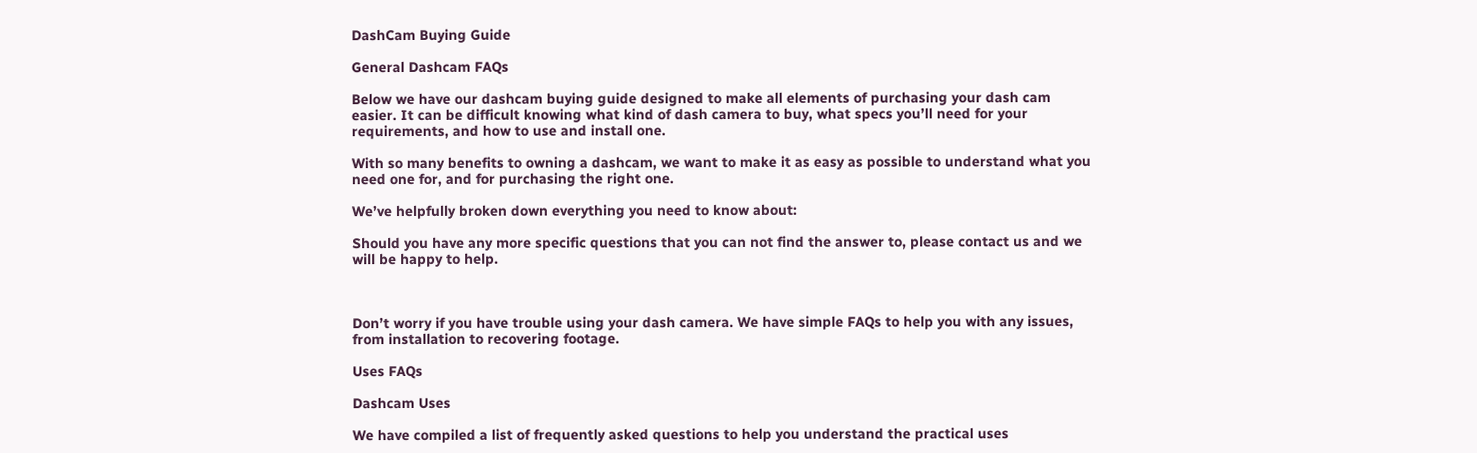DashCam Buying Guide

General Dashcam FAQs

Below we have our dashcam buying guide designed to make all elements of purchasing your dash cam easier. It can be difficult knowing what kind of dash camera to buy, what specs you’ll need for your requirements, and how to use and install one.

With so many benefits to owning a dashcam, we want to make it as easy as possible to understand what you need one for, and for purchasing the right one.

We’ve helpfully broken down everything you need to know about:

Should you have any more specific questions that you can not find the answer to, please contact us and we will be happy to help.



Don’t worry if you have trouble using your dash camera. We have simple FAQs to help you with any issues, from installation to recovering footage.

Uses FAQs

Dashcam Uses

We have compiled a list of frequently asked questions to help you understand the practical uses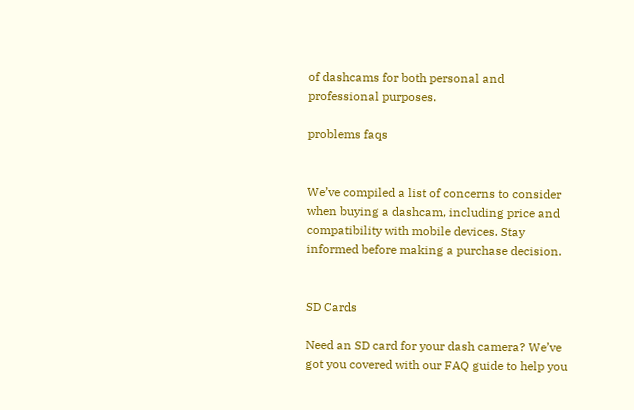of dashcams for both personal and professional purposes.

problems faqs


We’ve compiled a list of concerns to consider when buying a dashcam, including price and compatibility with mobile devices. Stay informed before making a purchase decision.


SD Cards

Need an SD card for your dash camera? We’ve got you covered with our FAQ guide to help you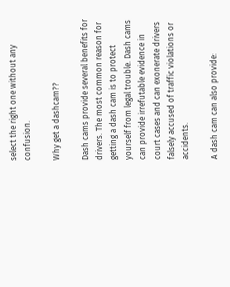select the right one without any confusion.

Why get a dashcam??

Dash cams provide several benefits for drivers. The most common reason for getting a dash cam is to protect yourself from legal trouble. Dash cams can provide irrefutable evidence in court cases and can exonerate drivers falsely accused of traffic violations or accidents.

A dash cam can also provide: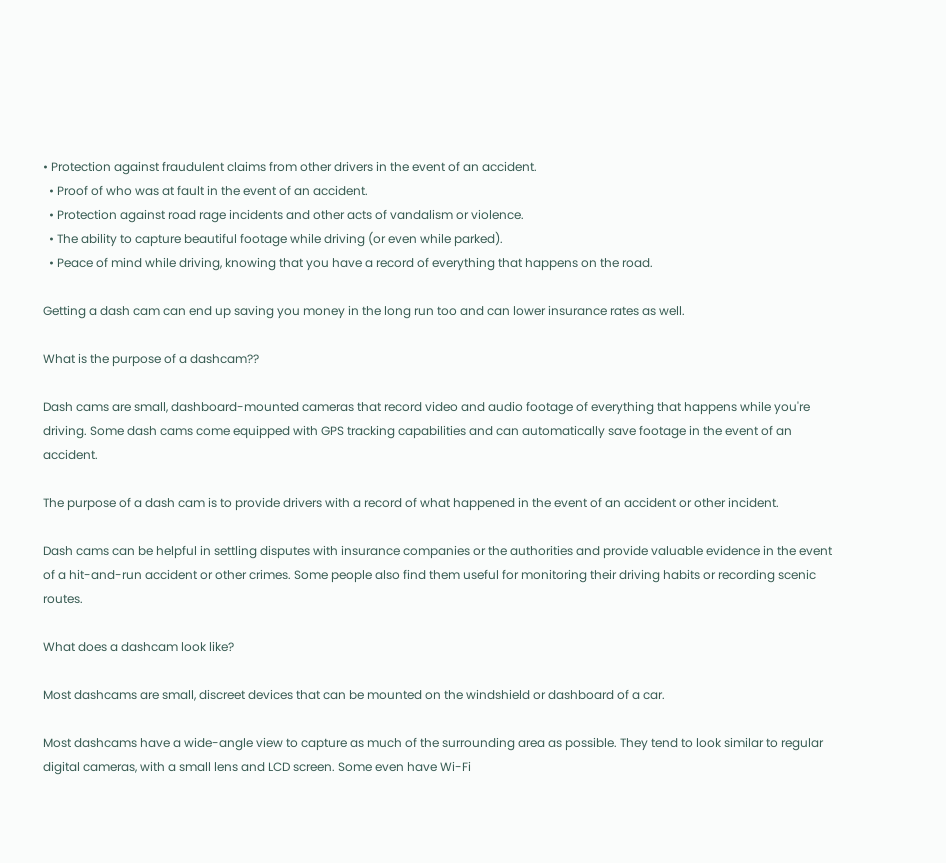• Protection against fraudulent claims from other drivers in the event of an accident.
  • Proof of who was at fault in the event of an accident.
  • Protection against road rage incidents and other acts of vandalism or violence.
  • The ability to capture beautiful footage while driving (or even while parked).
  • Peace of mind while driving, knowing that you have a record of everything that happens on the road.

Getting a dash cam can end up saving you money in the long run too and can lower insurance rates as well.

What is the purpose of a dashcam??

Dash cams are small, dashboard-mounted cameras that record video and audio footage of everything that happens while you're driving. Some dash cams come equipped with GPS tracking capabilities and can automatically save footage in the event of an accident.

The purpose of a dash cam is to provide drivers with a record of what happened in the event of an accident or other incident.

Dash cams can be helpful in settling disputes with insurance companies or the authorities and provide valuable evidence in the event of a hit-and-run accident or other crimes. Some people also find them useful for monitoring their driving habits or recording scenic routes.

What does a dashcam look like?

Most dashcams are small, discreet devices that can be mounted on the windshield or dashboard of a car.

Most dashcams have a wide-angle view to capture as much of the surrounding area as possible. They tend to look similar to regular digital cameras, with a small lens and LCD screen. Some even have Wi-Fi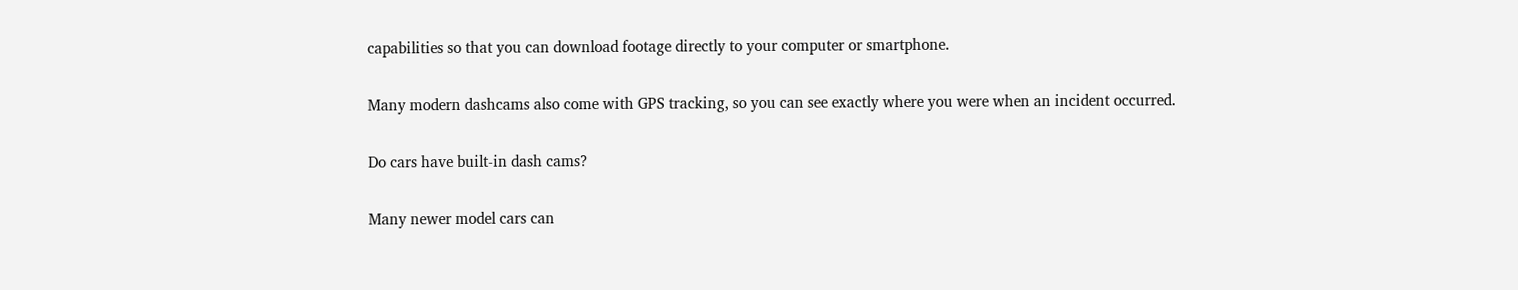capabilities so that you can download footage directly to your computer or smartphone.

Many modern dashcams also come with GPS tracking, so you can see exactly where you were when an incident occurred.

Do cars have built-in dash cams?

Many newer model cars can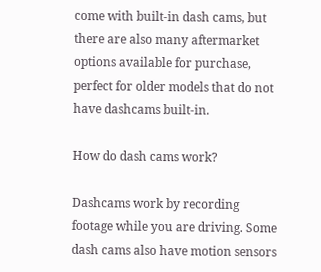come with built-in dash cams, but there are also many aftermarket options available for purchase, perfect for older models that do not have dashcams built-in.

How do dash cams work?

Dashcams work by recording footage while you are driving. Some dash cams also have motion sensors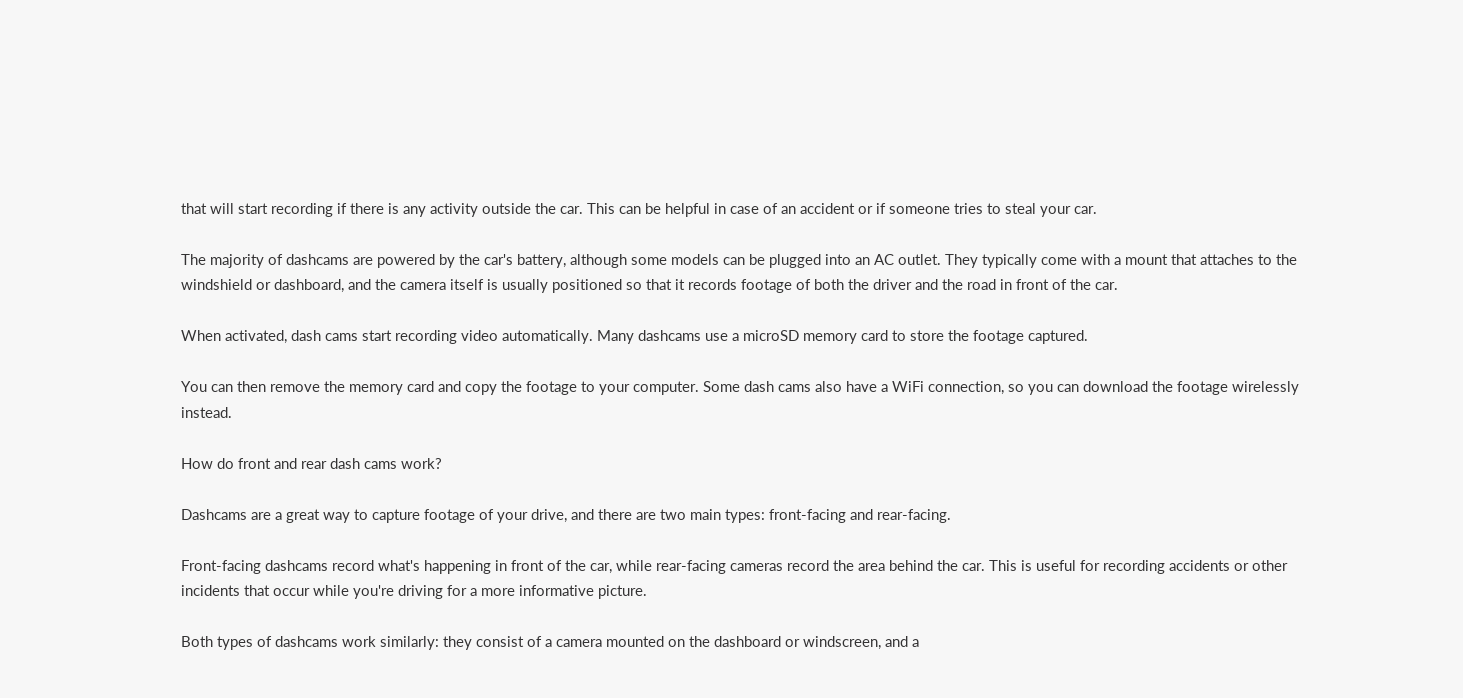that will start recording if there is any activity outside the car. This can be helpful in case of an accident or if someone tries to steal your car.

The majority of dashcams are powered by the car's battery, although some models can be plugged into an AC outlet. They typically come with a mount that attaches to the windshield or dashboard, and the camera itself is usually positioned so that it records footage of both the driver and the road in front of the car.

When activated, dash cams start recording video automatically. Many dashcams use a microSD memory card to store the footage captured.

You can then remove the memory card and copy the footage to your computer. Some dash cams also have a WiFi connection, so you can download the footage wirelessly instead.

How do front and rear dash cams work?

Dashcams are a great way to capture footage of your drive, and there are two main types: front-facing and rear-facing.

Front-facing dashcams record what's happening in front of the car, while rear-facing cameras record the area behind the car. This is useful for recording accidents or other incidents that occur while you're driving for a more informative picture.

Both types of dashcams work similarly: they consist of a camera mounted on the dashboard or windscreen, and a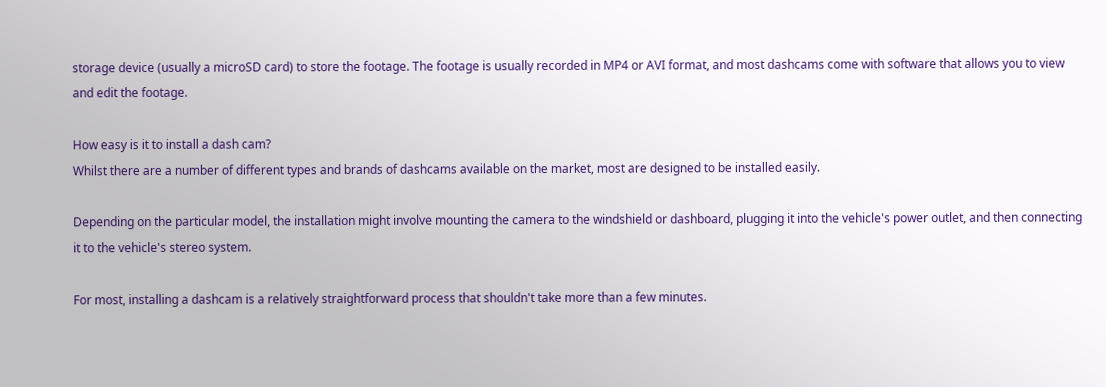storage device (usually a microSD card) to store the footage. The footage is usually recorded in MP4 or AVI format, and most dashcams come with software that allows you to view and edit the footage.

How easy is it to install a dash cam?
Whilst there are a number of different types and brands of dashcams available on the market, most are designed to be installed easily.

Depending on the particular model, the installation might involve mounting the camera to the windshield or dashboard, plugging it into the vehicle's power outlet, and then connecting it to the vehicle's stereo system.

For most, installing a dashcam is a relatively straightforward process that shouldn't take more than a few minutes.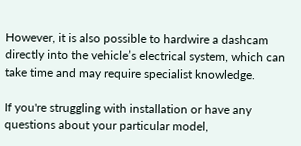However, it is also possible to hardwire a dashcam directly into the vehicle’s electrical system, which can take time and may require specialist knowledge.

If you're struggling with installation or have any questions about your particular model,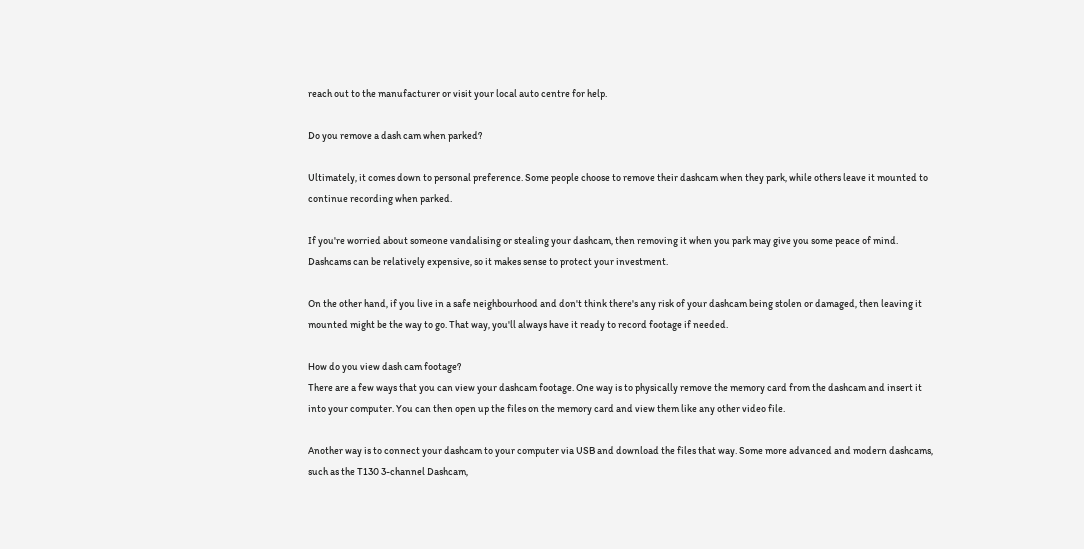reach out to the manufacturer or visit your local auto centre for help.

Do you remove a dash cam when parked?

Ultimately, it comes down to personal preference. Some people choose to remove their dashcam when they park, while others leave it mounted to continue recording when parked.

If you're worried about someone vandalising or stealing your dashcam, then removing it when you park may give you some peace of mind. Dashcams can be relatively expensive, so it makes sense to protect your investment.

On the other hand, if you live in a safe neighbourhood and don't think there's any risk of your dashcam being stolen or damaged, then leaving it mounted might be the way to go. That way, you'll always have it ready to record footage if needed.

How do you view dash cam footage?
There are a few ways that you can view your dashcam footage. One way is to physically remove the memory card from the dashcam and insert it into your computer. You can then open up the files on the memory card and view them like any other video file.

Another way is to connect your dashcam to your computer via USB and download the files that way. Some more advanced and modern dashcams, such as the T130 3-channel Dashcam,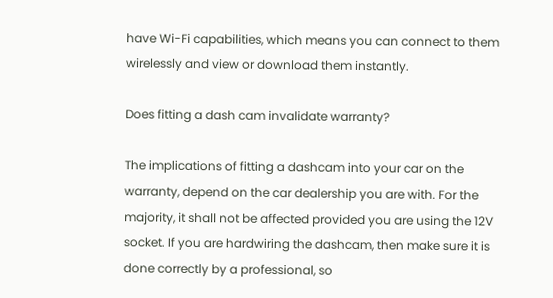have Wi-Fi capabilities, which means you can connect to them wirelessly and view or download them instantly.

Does fitting a dash cam invalidate warranty?

The implications of fitting a dashcam into your car on the warranty, depend on the car dealership you are with. For the majority, it shall not be affected provided you are using the 12V socket. If you are hardwiring the dashcam, then make sure it is done correctly by a professional, so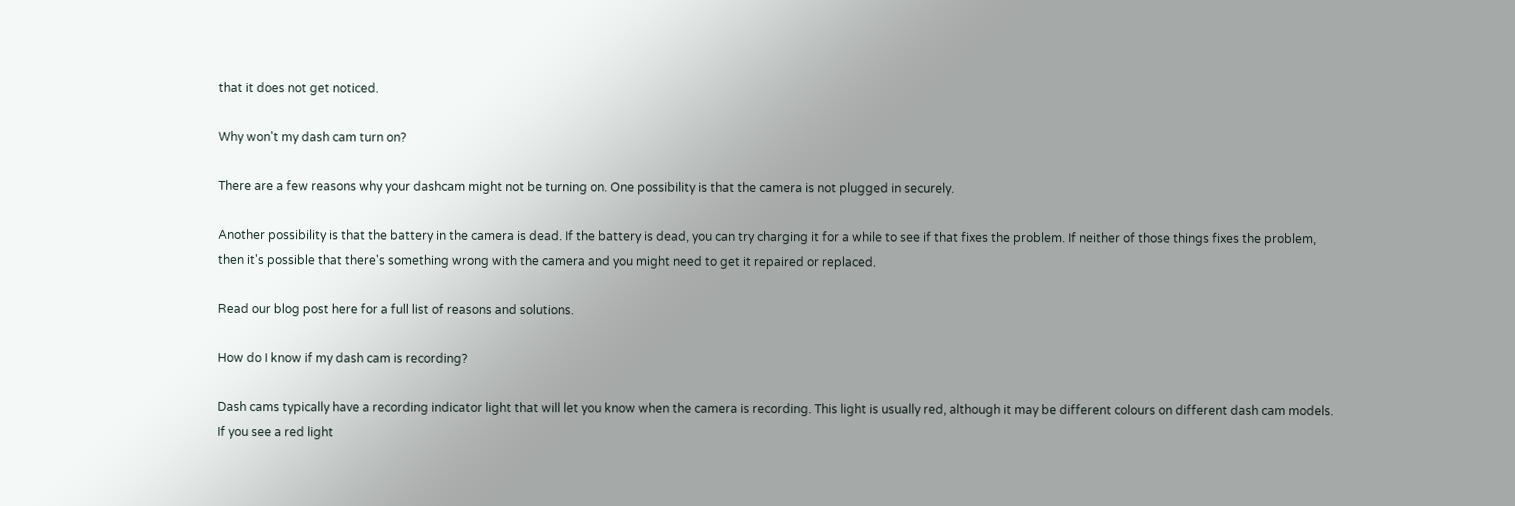that it does not get noticed.

Why won't my dash cam turn on?

There are a few reasons why your dashcam might not be turning on. One possibility is that the camera is not plugged in securely.

Another possibility is that the battery in the camera is dead. If the battery is dead, you can try charging it for a while to see if that fixes the problem. If neither of those things fixes the problem, then it's possible that there's something wrong with the camera and you might need to get it repaired or replaced.

Read our blog post here for a full list of reasons and solutions.

How do I know if my dash cam is recording?

Dash cams typically have a recording indicator light that will let you know when the camera is recording. This light is usually red, although it may be different colours on different dash cam models. If you see a red light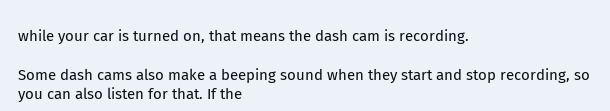while your car is turned on, that means the dash cam is recording.

Some dash cams also make a beeping sound when they start and stop recording, so you can also listen for that. If the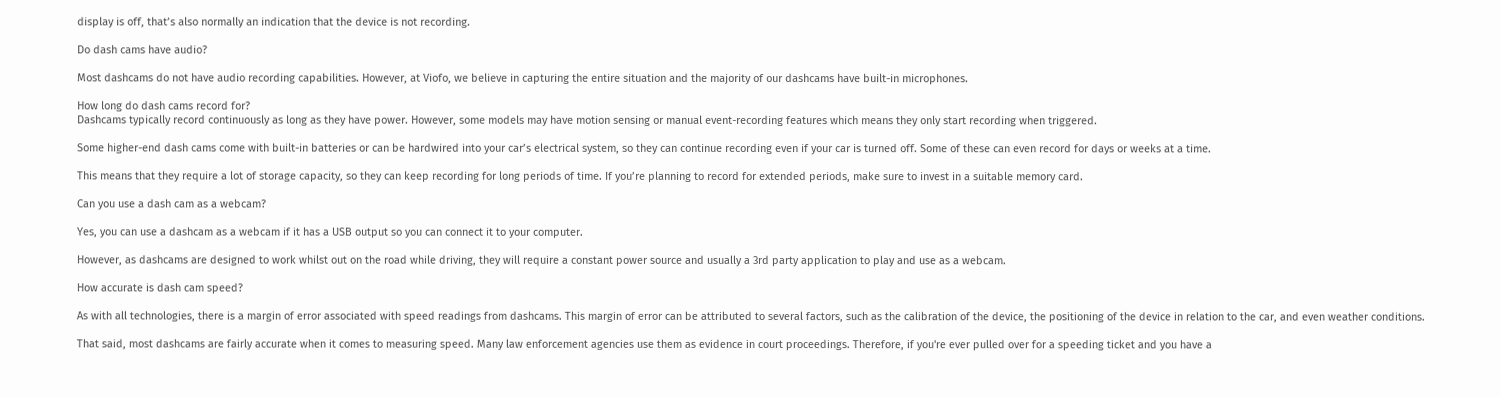display is off, that’s also normally an indication that the device is not recording.

Do dash cams have audio?

Most dashcams do not have audio recording capabilities. However, at Viofo, we believe in capturing the entire situation and the majority of our dashcams have built-in microphones.

How long do dash cams record for?
Dashcams typically record continuously as long as they have power. However, some models may have motion sensing or manual event-recording features which means they only start recording when triggered.

Some higher-end dash cams come with built-in batteries or can be hardwired into your car’s electrical system, so they can continue recording even if your car is turned off. Some of these can even record for days or weeks at a time.

This means that they require a lot of storage capacity, so they can keep recording for long periods of time. If you’re planning to record for extended periods, make sure to invest in a suitable memory card.

Can you use a dash cam as a webcam?

Yes, you can use a dashcam as a webcam if it has a USB output so you can connect it to your computer.

However, as dashcams are designed to work whilst out on the road while driving, they will require a constant power source and usually a 3rd party application to play and use as a webcam.

How accurate is dash cam speed?

As with all technologies, there is a margin of error associated with speed readings from dashcams. This margin of error can be attributed to several factors, such as the calibration of the device, the positioning of the device in relation to the car, and even weather conditions.

That said, most dashcams are fairly accurate when it comes to measuring speed. Many law enforcement agencies use them as evidence in court proceedings. Therefore, if you're ever pulled over for a speeding ticket and you have a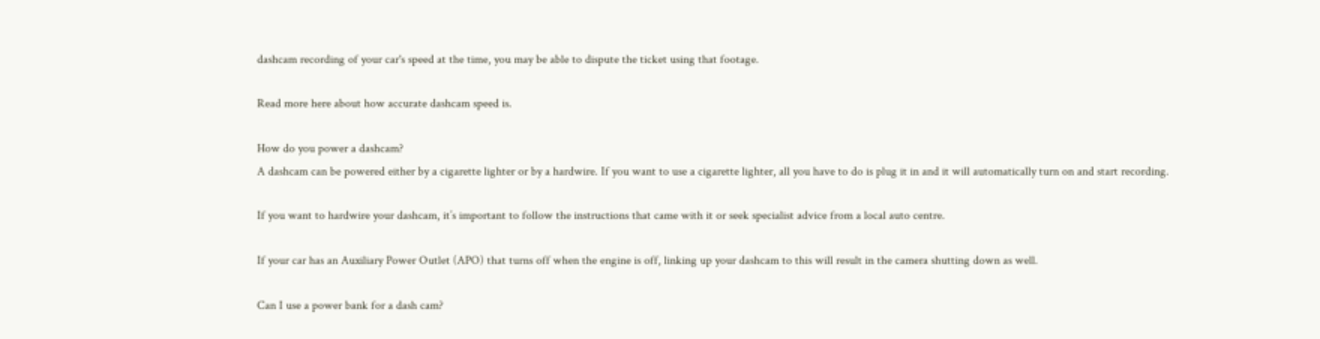dashcam recording of your car's speed at the time, you may be able to dispute the ticket using that footage.

Read more here about how accurate dashcam speed is.

How do you power a dashcam?
A dashcam can be powered either by a cigarette lighter or by a hardwire. If you want to use a cigarette lighter, all you have to do is plug it in and it will automatically turn on and start recording.

If you want to hardwire your dashcam, it’s important to follow the instructions that came with it or seek specialist advice from a local auto centre.

If your car has an Auxiliary Power Outlet (APO) that turns off when the engine is off, linking up your dashcam to this will result in the camera shutting down as well.

Can I use a power bank for a dash cam?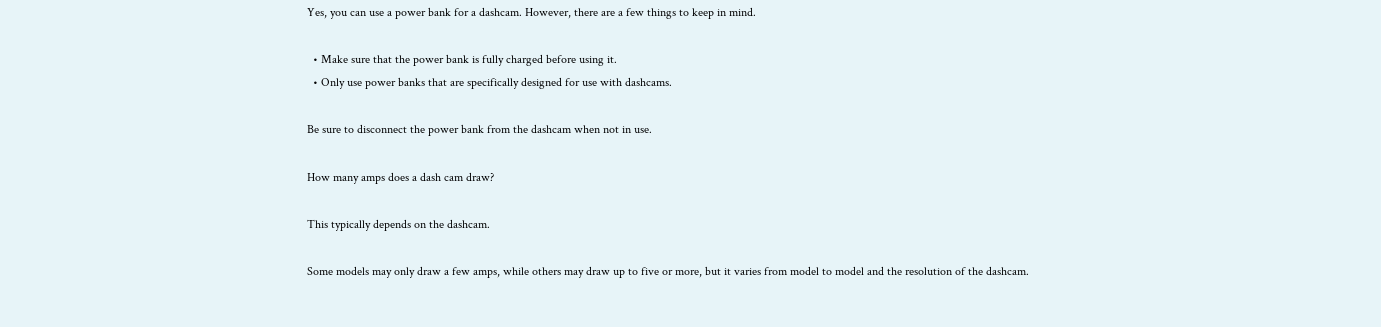Yes, you can use a power bank for a dashcam. However, there are a few things to keep in mind.

  • Make sure that the power bank is fully charged before using it.
  • Only use power banks that are specifically designed for use with dashcams.

Be sure to disconnect the power bank from the dashcam when not in use.

How many amps does a dash cam draw?

This typically depends on the dashcam.

Some models may only draw a few amps, while others may draw up to five or more, but it varies from model to model and the resolution of the dashcam.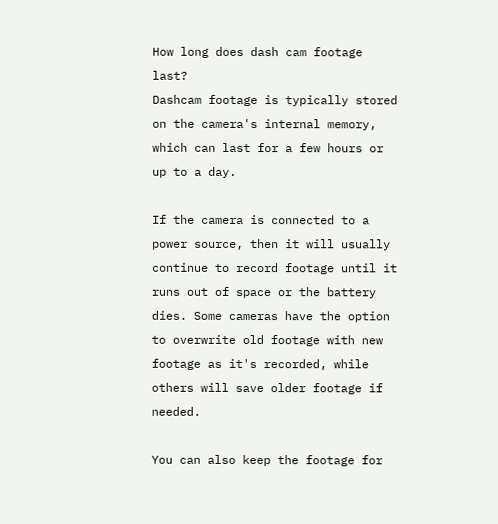How long does dash cam footage last?
Dashcam footage is typically stored on the camera's internal memory, which can last for a few hours or up to a day.

If the camera is connected to a power source, then it will usually continue to record footage until it runs out of space or the battery dies. Some cameras have the option to overwrite old footage with new footage as it's recorded, while others will save older footage if needed.

You can also keep the footage for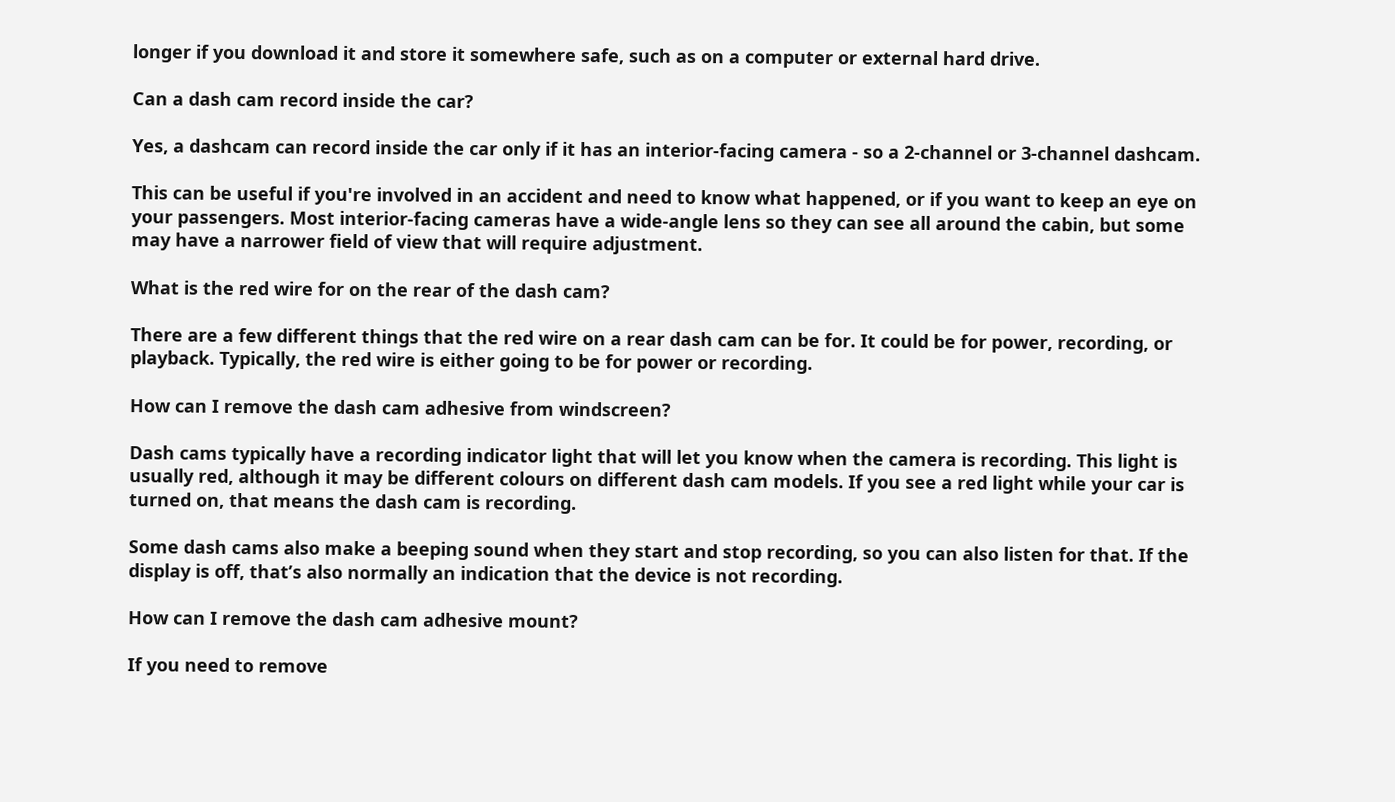longer if you download it and store it somewhere safe, such as on a computer or external hard drive.

Can a dash cam record inside the car?

Yes, a dashcam can record inside the car only if it has an interior-facing camera - so a 2-channel or 3-channel dashcam.

This can be useful if you're involved in an accident and need to know what happened, or if you want to keep an eye on your passengers. Most interior-facing cameras have a wide-angle lens so they can see all around the cabin, but some may have a narrower field of view that will require adjustment.

What is the red wire for on the rear of the dash cam?

There are a few different things that the red wire on a rear dash cam can be for. It could be for power, recording, or playback. Typically, the red wire is either going to be for power or recording.

How can I remove the dash cam adhesive from windscreen?

Dash cams typically have a recording indicator light that will let you know when the camera is recording. This light is usually red, although it may be different colours on different dash cam models. If you see a red light while your car is turned on, that means the dash cam is recording.

Some dash cams also make a beeping sound when they start and stop recording, so you can also listen for that. If the display is off, that’s also normally an indication that the device is not recording.

How can I remove the dash cam adhesive mount?

If you need to remove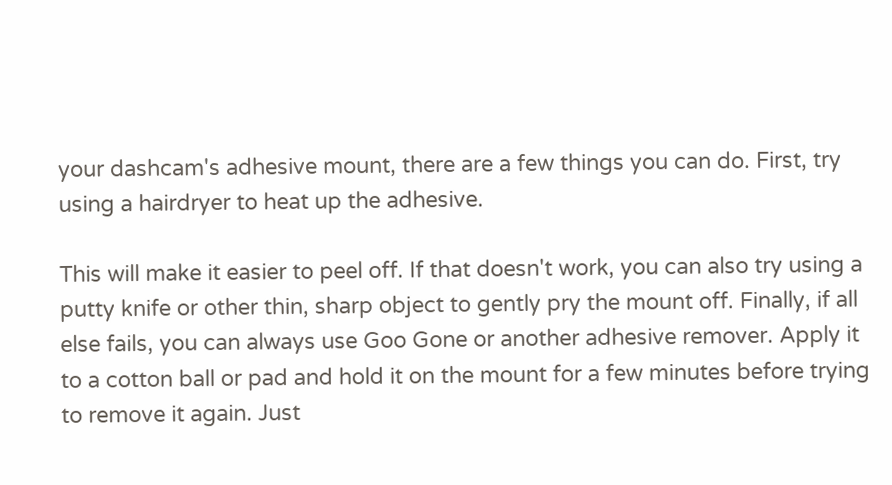your dashcam's adhesive mount, there are a few things you can do. First, try using a hairdryer to heat up the adhesive.

This will make it easier to peel off. If that doesn't work, you can also try using a putty knife or other thin, sharp object to gently pry the mount off. Finally, if all else fails, you can always use Goo Gone or another adhesive remover. Apply it to a cotton ball or pad and hold it on the mount for a few minutes before trying to remove it again. Just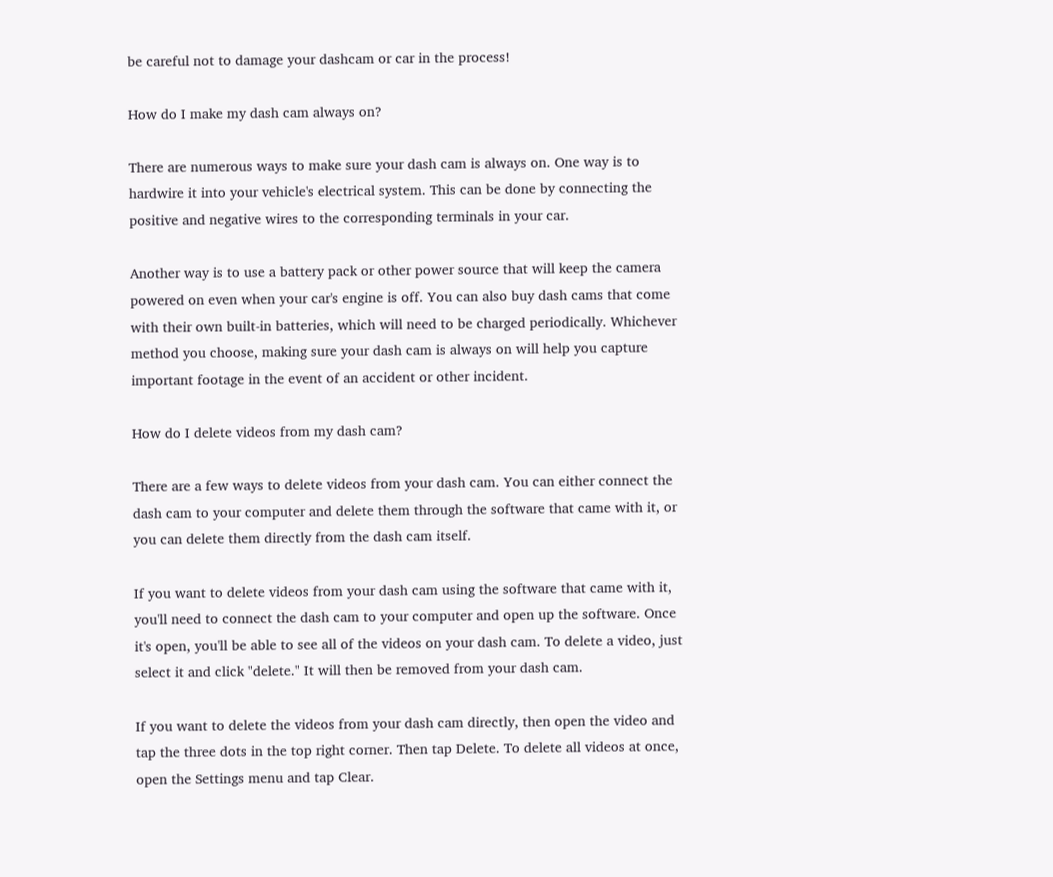be careful not to damage your dashcam or car in the process!

How do I make my dash cam always on?

There are numerous ways to make sure your dash cam is always on. One way is to hardwire it into your vehicle's electrical system. This can be done by connecting the positive and negative wires to the corresponding terminals in your car.

Another way is to use a battery pack or other power source that will keep the camera powered on even when your car's engine is off. You can also buy dash cams that come with their own built-in batteries, which will need to be charged periodically. Whichever method you choose, making sure your dash cam is always on will help you capture important footage in the event of an accident or other incident.

How do I delete videos from my dash cam?

There are a few ways to delete videos from your dash cam. You can either connect the dash cam to your computer and delete them through the software that came with it, or you can delete them directly from the dash cam itself.

If you want to delete videos from your dash cam using the software that came with it, you'll need to connect the dash cam to your computer and open up the software. Once it's open, you'll be able to see all of the videos on your dash cam. To delete a video, just select it and click "delete." It will then be removed from your dash cam.

If you want to delete the videos from your dash cam directly, then open the video and tap the three dots in the top right corner. Then tap Delete. To delete all videos at once, open the Settings menu and tap Clear.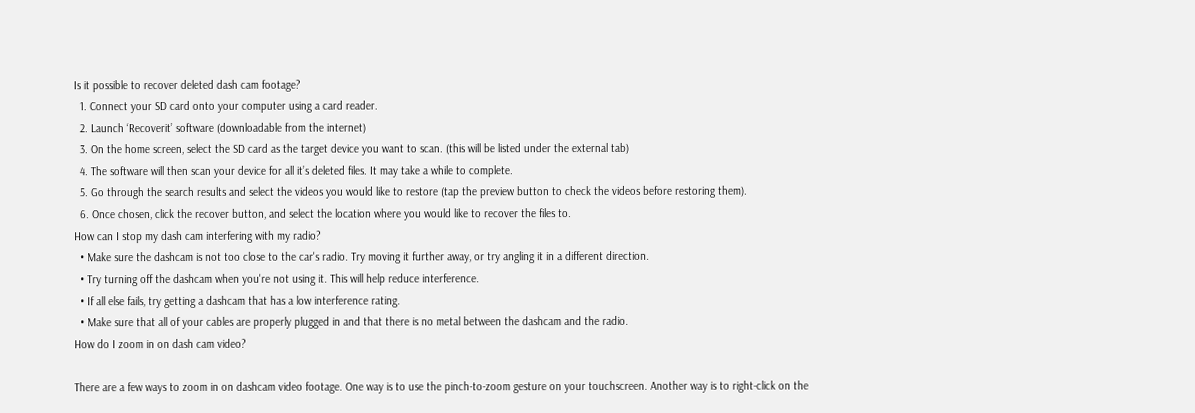Is it possible to recover deleted dash cam footage?
  1. Connect your SD card onto your computer using a card reader.
  2. Launch ‘Recoverit’ software (downloadable from the internet)
  3. On the home screen, select the SD card as the target device you want to scan. (this will be listed under the external tab)
  4. The software will then scan your device for all it’s deleted files. It may take a while to complete.
  5. Go through the search results and select the videos you would like to restore (tap the preview button to check the videos before restoring them).
  6. Once chosen, click the recover button, and select the location where you would like to recover the files to.
How can I stop my dash cam interfering with my radio?
  • Make sure the dashcam is not too close to the car's radio. Try moving it further away, or try angling it in a different direction.
  • Try turning off the dashcam when you're not using it. This will help reduce interference.
  • If all else fails, try getting a dashcam that has a low interference rating.
  • Make sure that all of your cables are properly plugged in and that there is no metal between the dashcam and the radio.
How do I zoom in on dash cam video?

There are a few ways to zoom in on dashcam video footage. One way is to use the pinch-to-zoom gesture on your touchscreen. Another way is to right-click on the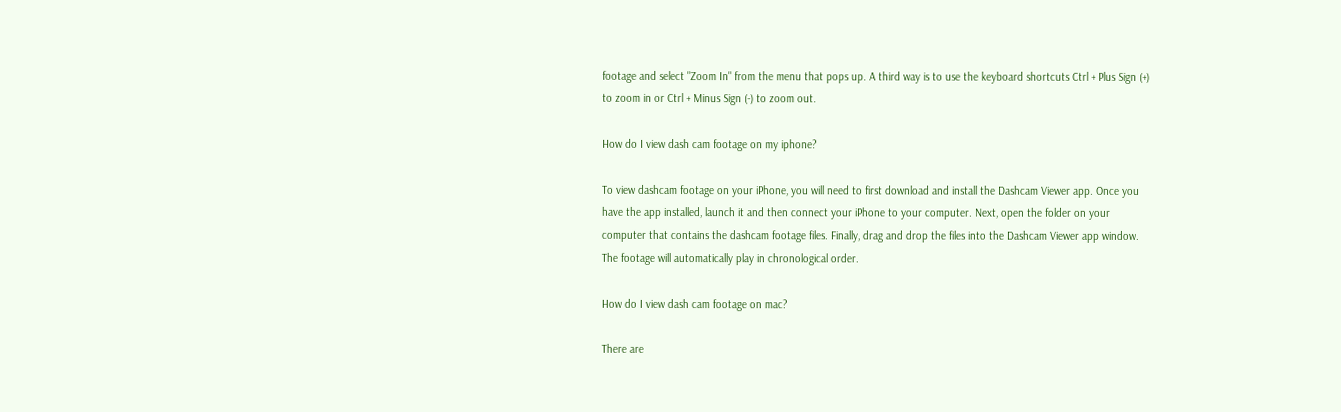footage and select "Zoom In" from the menu that pops up. A third way is to use the keyboard shortcuts Ctrl + Plus Sign (+) to zoom in or Ctrl + Minus Sign (-) to zoom out.

How do I view dash cam footage on my iphone?

To view dashcam footage on your iPhone, you will need to first download and install the Dashcam Viewer app. Once you have the app installed, launch it and then connect your iPhone to your computer. Next, open the folder on your computer that contains the dashcam footage files. Finally, drag and drop the files into the Dashcam Viewer app window. The footage will automatically play in chronological order.

How do I view dash cam footage on mac?

There are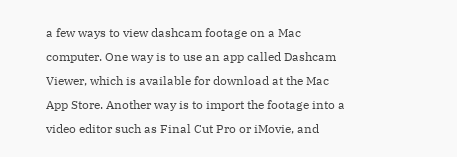a few ways to view dashcam footage on a Mac computer. One way is to use an app called Dashcam Viewer, which is available for download at the Mac App Store. Another way is to import the footage into a video editor such as Final Cut Pro or iMovie, and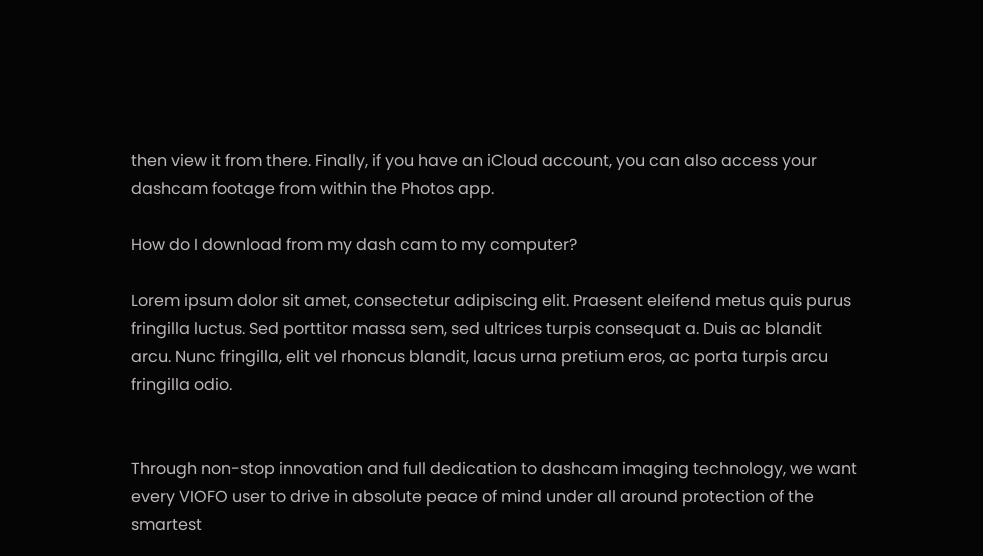then view it from there. Finally, if you have an iCloud account, you can also access your dashcam footage from within the Photos app.

How do I download from my dash cam to my computer?

Lorem ipsum dolor sit amet, consectetur adipiscing elit. Praesent eleifend metus quis purus fringilla luctus. Sed porttitor massa sem, sed ultrices turpis consequat a. Duis ac blandit arcu. Nunc fringilla, elit vel rhoncus blandit, lacus urna pretium eros, ac porta turpis arcu fringilla odio.


Through non-stop innovation and full dedication to dashcam imaging technology, we want every VIOFO user to drive in absolute peace of mind under all around protection of the smartest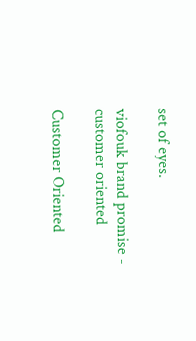set of eyes.

viofouk brand promise - customer oriented

Customer Oriented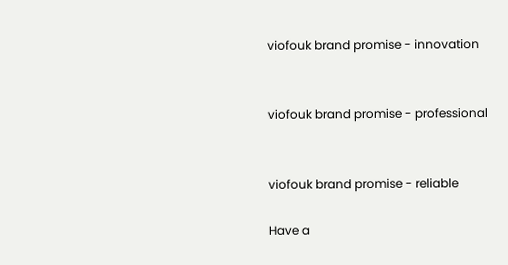viofouk brand promise - innovation


viofouk brand promise - professional


viofouk brand promise - reliable

Have a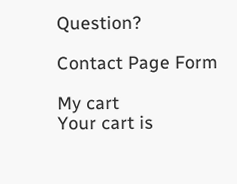Question?

Contact Page Form

My cart
Your cart is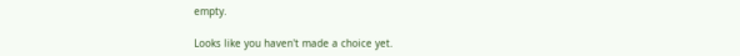empty.

Looks like you haven't made a choice yet.